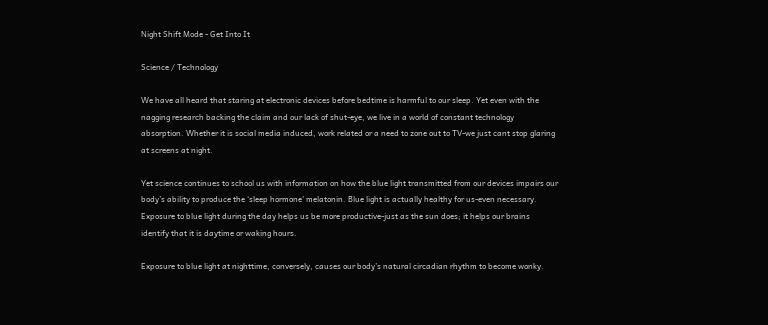Night Shift Mode - Get Into It

Science / Technology

We have all heard that staring at electronic devices before bedtime is harmful to our sleep. Yet even with the nagging research backing the claim and our lack of shut-eye, we live in a world of constant technology absorption. Whether it is social media induced, work related or a need to zone out to TV-we just cant stop glaring at screens at night.

Yet science continues to school us with information on how the blue light transmitted from our devices impairs our body’s ability to produce the ‘sleep hormone’ melatonin. Blue light is actually healthy for us-even necessary. Exposure to blue light during the day helps us be more productive-just as the sun does; it helps our brains identify that it is daytime or waking hours.

Exposure to blue light at nighttime, conversely, causes our body’s natural circadian rhythm to become wonky.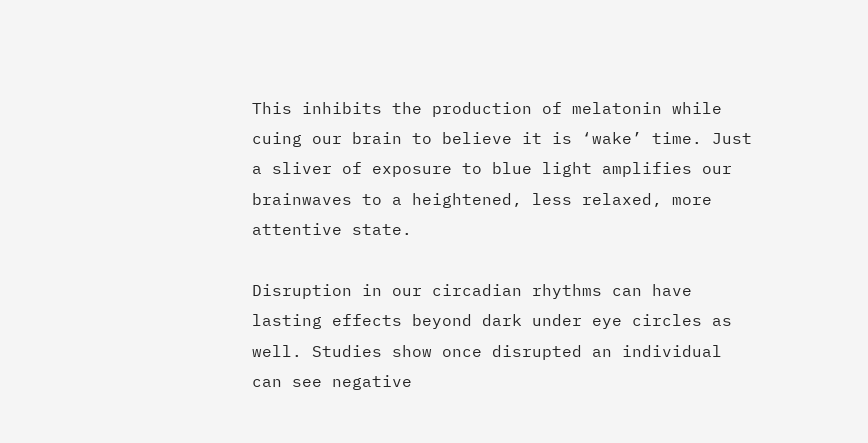This inhibits the production of melatonin while cuing our brain to believe it is ‘wake’ time. Just a sliver of exposure to blue light amplifies our brainwaves to a heightened, less relaxed, more attentive state.

Disruption in our circadian rhythms can have lasting effects beyond dark under eye circles as well. Studies show once disrupted an individual can see negative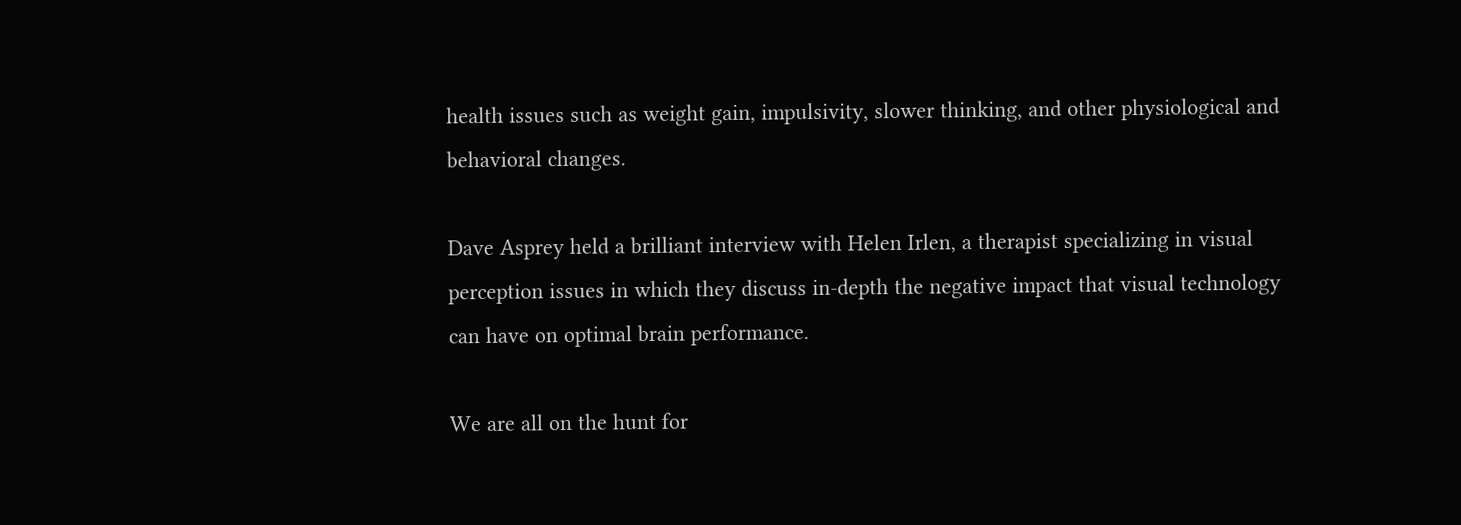health issues such as weight gain, impulsivity, slower thinking, and other physiological and behavioral changes.

Dave Asprey held a brilliant interview with Helen Irlen, a therapist specializing in visual perception issues in which they discuss in-depth the negative impact that visual technology can have on optimal brain performance.

We are all on the hunt for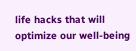life hacks that will optimize our well-being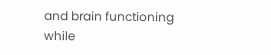and brain functioning while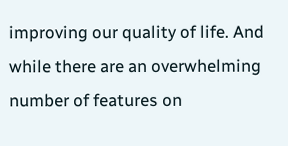improving our quality of life. And while there are an overwhelming number of features on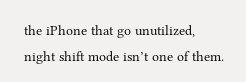the iPhone that go unutilized, night shift mode isn’t one of them.